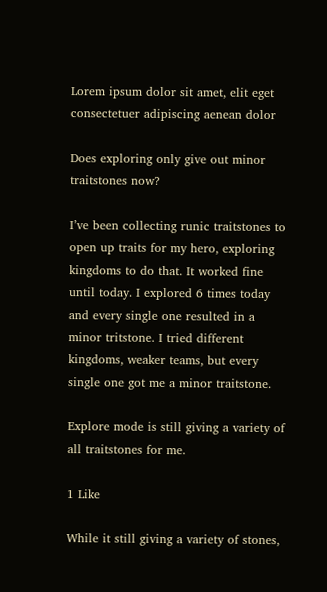Lorem ipsum dolor sit amet, elit eget consectetuer adipiscing aenean dolor

Does exploring only give out minor traitstones now?

I’ve been collecting runic traitstones to open up traits for my hero, exploring kingdoms to do that. It worked fine until today. I explored 6 times today and every single one resulted in a minor tritstone. I tried different kingdoms, weaker teams, but every single one got me a minor traitstone.

Explore mode is still giving a variety of all traitstones for me.

1 Like

While it still giving a variety of stones,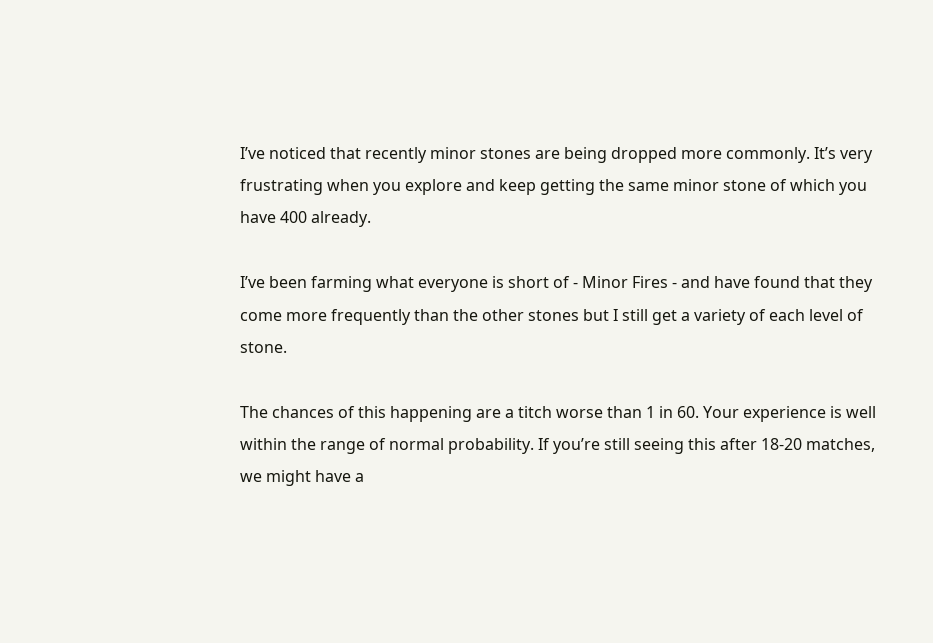I’ve noticed that recently minor stones are being dropped more commonly. It’s very frustrating when you explore and keep getting the same minor stone of which you have 400 already.

I’ve been farming what everyone is short of - Minor Fires - and have found that they come more frequently than the other stones but I still get a variety of each level of stone.

The chances of this happening are a titch worse than 1 in 60. Your experience is well within the range of normal probability. If you’re still seeing this after 18-20 matches, we might have a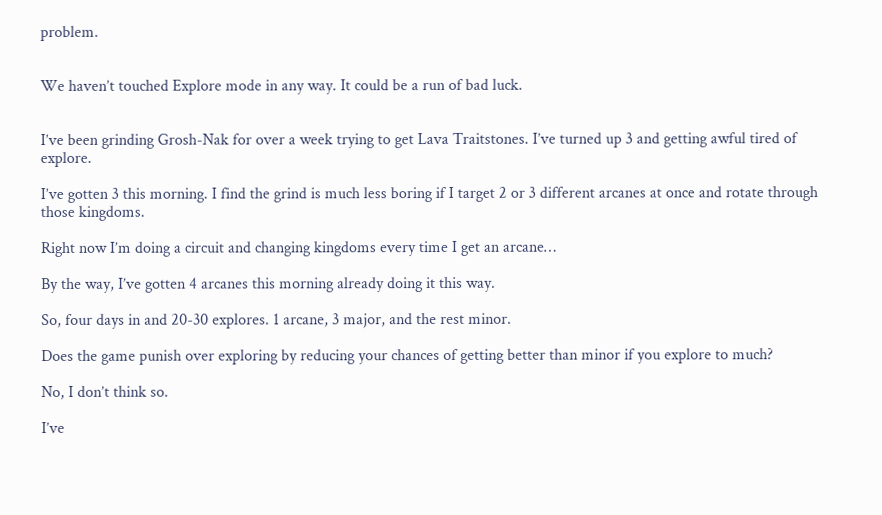problem.


We haven’t touched Explore mode in any way. It could be a run of bad luck.


I’ve been grinding Grosh-Nak for over a week trying to get Lava Traitstones. I’ve turned up 3 and getting awful tired of explore.

I’ve gotten 3 this morning. I find the grind is much less boring if I target 2 or 3 different arcanes at once and rotate through those kingdoms.

Right now I’m doing a circuit and changing kingdoms every time I get an arcane…

By the way, I’ve gotten 4 arcanes this morning already doing it this way.

So, four days in and 20-30 explores. 1 arcane, 3 major, and the rest minor.

Does the game punish over exploring by reducing your chances of getting better than minor if you explore to much?

No, I don’t think so.

I’ve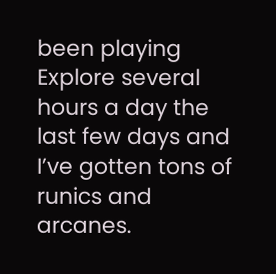been playing Explore several hours a day the last few days and I’ve gotten tons of runics and arcanes.